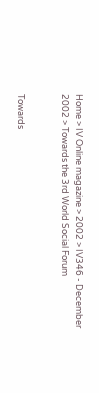Home > IV Online magazine > 2002 > IV346 - December 2002 > Towards the 3rd World Social Forum


Towards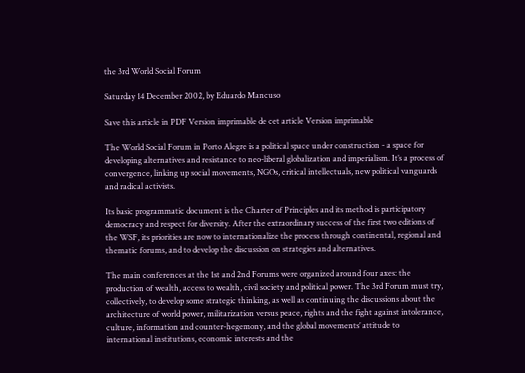the 3rd World Social Forum

Saturday 14 December 2002, by Eduardo Mancuso

Save this article in PDF Version imprimable de cet article Version imprimable

The World Social Forum in Porto Alegre is a political space under construction - a space for developing alternatives and resistance to neo-liberal globalization and imperialism. It’s a process of convergence, linking up social movements, NGOs, critical intellectuals, new political vanguards and radical activists.

Its basic programmatic document is the Charter of Principles and its method is participatory democracy and respect for diversity. After the extraordinary success of the first two editions of the WSF, its priorities are now to internationalize the process through continental, regional and thematic forums, and to develop the discussion on strategies and alternatives.

The main conferences at the 1st and 2nd Forums were organized around four axes: the production of wealth, access to wealth, civil society and political power. The 3rd Forum must try, collectively, to develop some strategic thinking, as well as continuing the discussions about the architecture of world power, militarization versus peace, rights and the fight against intolerance, culture, information and counter-hegemony, and the global movements’ attitude to international institutions, economic interests and the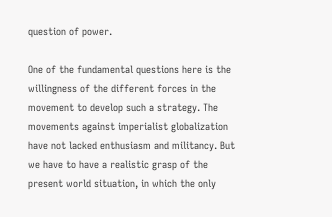question of power.

One of the fundamental questions here is the willingness of the different forces in the movement to develop such a strategy. The movements against imperialist globalization have not lacked enthusiasm and militancy. But we have to have a realistic grasp of the present world situation, in which the only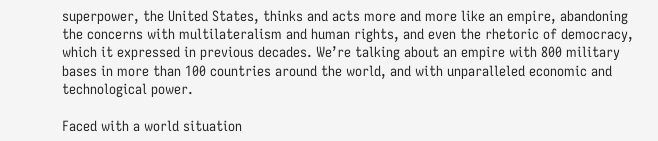superpower, the United States, thinks and acts more and more like an empire, abandoning the concerns with multilateralism and human rights, and even the rhetoric of democracy, which it expressed in previous decades. We’re talking about an empire with 800 military bases in more than 100 countries around the world, and with unparalleled economic and technological power.

Faced with a world situation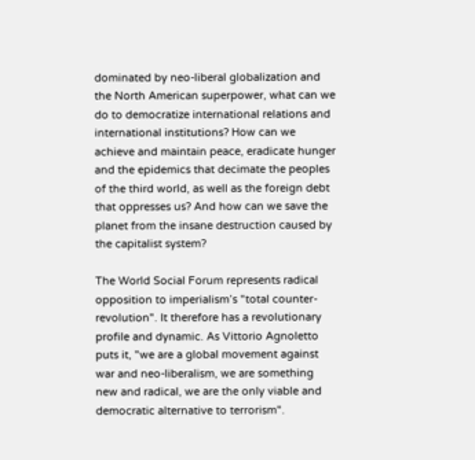dominated by neo-liberal globalization and the North American superpower, what can we do to democratize international relations and international institutions? How can we achieve and maintain peace, eradicate hunger and the epidemics that decimate the peoples of the third world, as well as the foreign debt that oppresses us? And how can we save the planet from the insane destruction caused by the capitalist system?

The World Social Forum represents radical opposition to imperialism’s "total counter-revolution". It therefore has a revolutionary profile and dynamic. As Vittorio Agnoletto puts it, "we are a global movement against war and neo-liberalism, we are something new and radical, we are the only viable and democratic alternative to terrorism".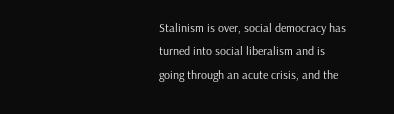Stalinism is over, social democracy has turned into social liberalism and is going through an acute crisis, and the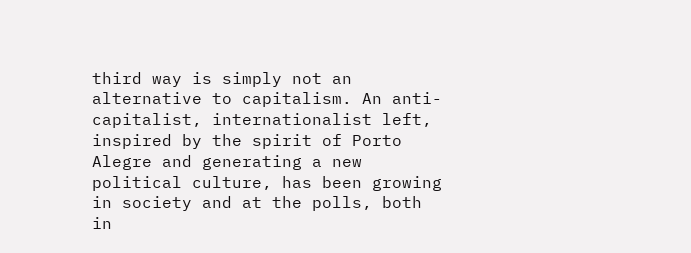third way is simply not an alternative to capitalism. An anti-capitalist, internationalist left, inspired by the spirit of Porto Alegre and generating a new political culture, has been growing in society and at the polls, both in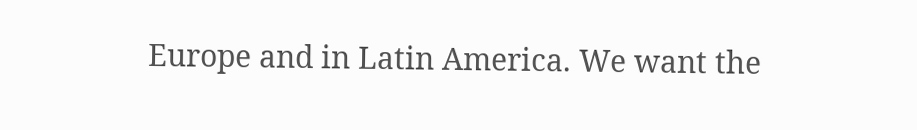Europe and in Latin America. We want the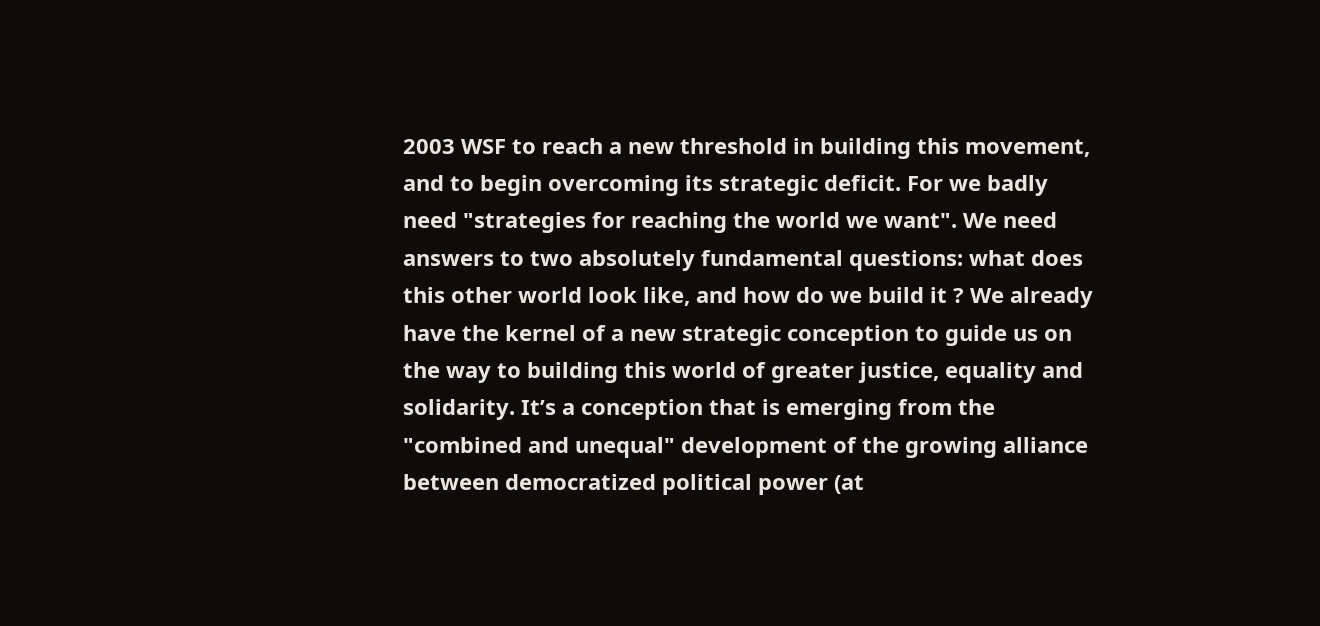2003 WSF to reach a new threshold in building this movement, and to begin overcoming its strategic deficit. For we badly need "strategies for reaching the world we want". We need answers to two absolutely fundamental questions: what does this other world look like, and how do we build it ? We already have the kernel of a new strategic conception to guide us on the way to building this world of greater justice, equality and solidarity. It’s a conception that is emerging from the "combined and unequal" development of the growing alliance between democratized political power (at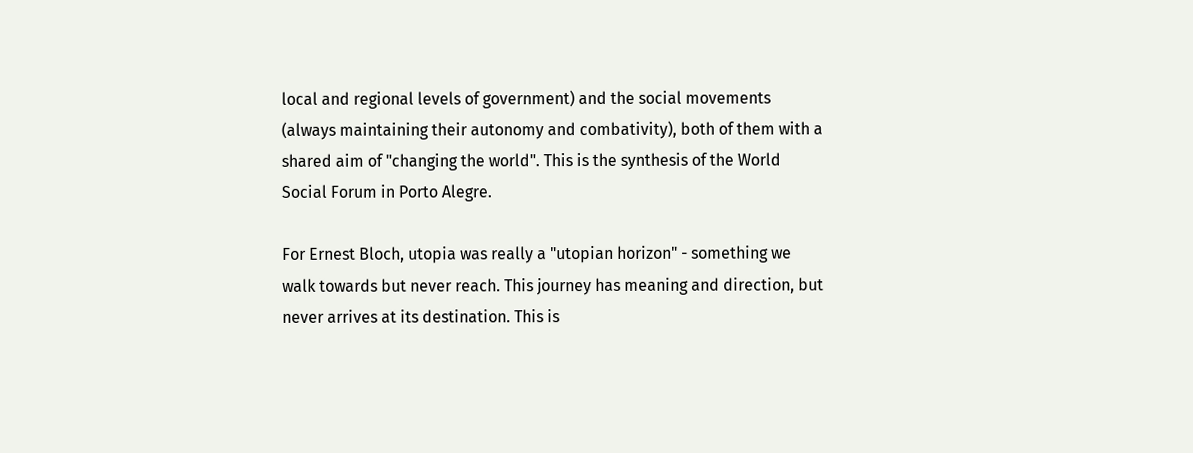local and regional levels of government) and the social movements (always maintaining their autonomy and combativity), both of them with a shared aim of "changing the world". This is the synthesis of the World Social Forum in Porto Alegre.

For Ernest Bloch, utopia was really a "utopian horizon" - something we walk towards but never reach. This journey has meaning and direction, but never arrives at its destination. This is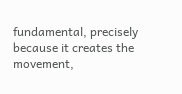fundamental, precisely because it creates the movement,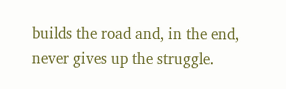builds the road and, in the end, never gives up the struggle.